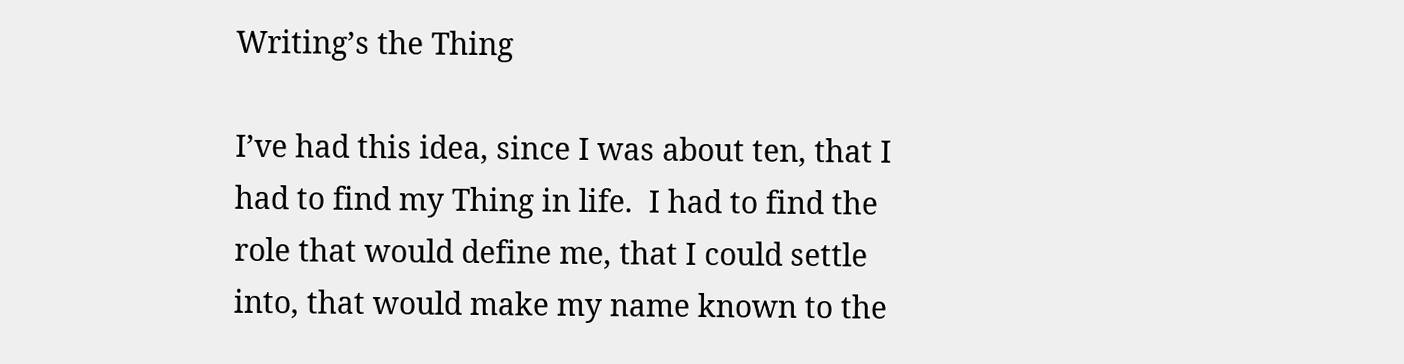Writing’s the Thing

I’ve had this idea, since I was about ten, that I had to find my Thing in life.  I had to find the role that would define me, that I could settle into, that would make my name known to the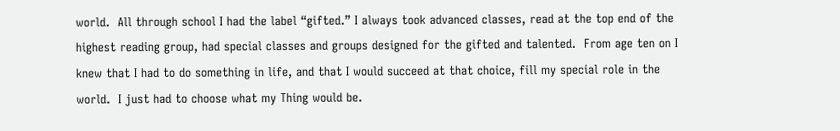world.  All through school I had the label “gifted.” I always took advanced classes, read at the top end of the highest reading group, had special classes and groups designed for the gifted and talented.  From age ten on I knew that I had to do something in life, and that I would succeed at that choice, fill my special role in the world.  I just had to choose what my Thing would be.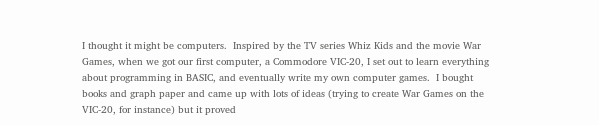I thought it might be computers.  Inspired by the TV series Whiz Kids and the movie War Games, when we got our first computer, a Commodore VIC-20, I set out to learn everything about programming in BASIC, and eventually write my own computer games.  I bought books and graph paper and came up with lots of ideas (trying to create War Games on the VIC-20, for instance) but it proved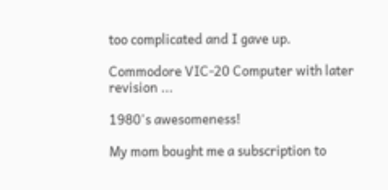too complicated and I gave up.

Commodore VIC-20 Computer with later revision ...

1980's awesomeness!

My mom bought me a subscription to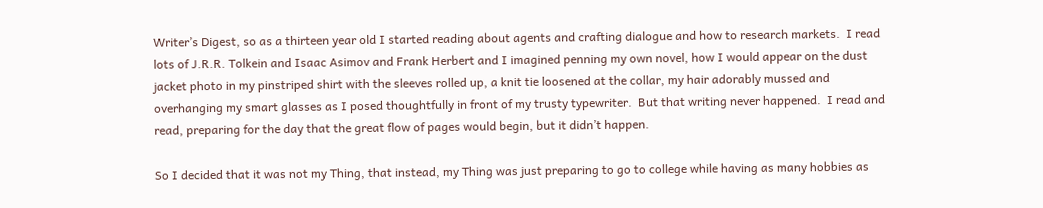Writer’s Digest, so as a thirteen year old I started reading about agents and crafting dialogue and how to research markets.  I read lots of J.R.R. Tolkein and Isaac Asimov and Frank Herbert and I imagined penning my own novel, how I would appear on the dust jacket photo in my pinstriped shirt with the sleeves rolled up, a knit tie loosened at the collar, my hair adorably mussed and overhanging my smart glasses as I posed thoughtfully in front of my trusty typewriter.  But that writing never happened.  I read and read, preparing for the day that the great flow of pages would begin, but it didn’t happen.

So I decided that it was not my Thing, that instead, my Thing was just preparing to go to college while having as many hobbies as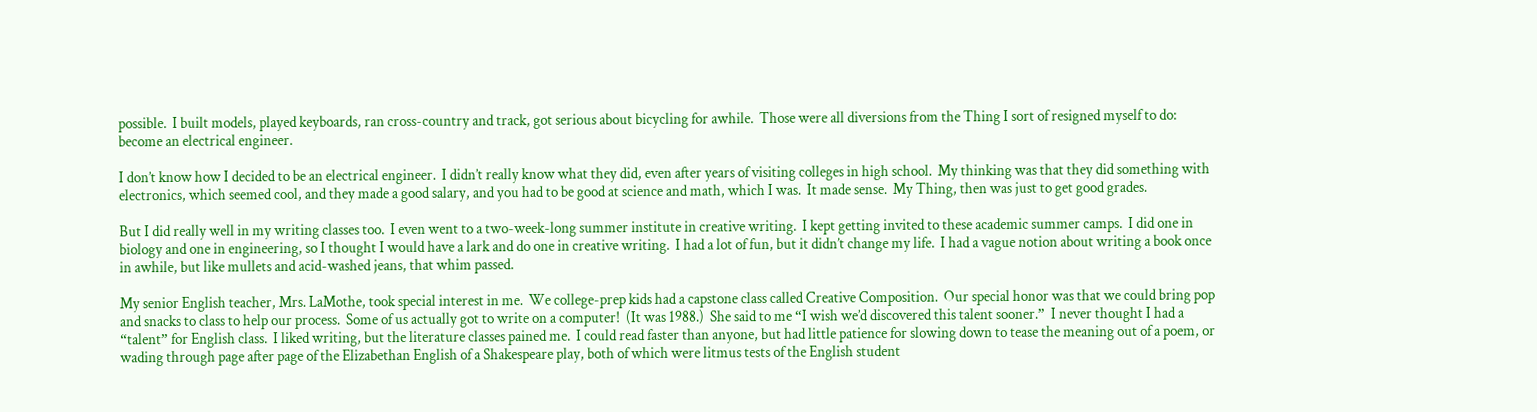possible.  I built models, played keyboards, ran cross-country and track, got serious about bicycling for awhile.  Those were all diversions from the Thing I sort of resigned myself to do: become an electrical engineer.

I don’t know how I decided to be an electrical engineer.  I didn’t really know what they did, even after years of visiting colleges in high school.  My thinking was that they did something with electronics, which seemed cool, and they made a good salary, and you had to be good at science and math, which I was.  It made sense.  My Thing, then was just to get good grades.

But I did really well in my writing classes too.  I even went to a two-week-long summer institute in creative writing.  I kept getting invited to these academic summer camps.  I did one in biology and one in engineering, so I thought I would have a lark and do one in creative writing.  I had a lot of fun, but it didn’t change my life.  I had a vague notion about writing a book once in awhile, but like mullets and acid-washed jeans, that whim passed.

My senior English teacher, Mrs. LaMothe, took special interest in me.  We college-prep kids had a capstone class called Creative Composition.  Our special honor was that we could bring pop and snacks to class to help our process.  Some of us actually got to write on a computer!  (It was 1988.)  She said to me “I wish we’d discovered this talent sooner.”  I never thought I had a “talent” for English class.  I liked writing, but the literature classes pained me.  I could read faster than anyone, but had little patience for slowing down to tease the meaning out of a poem, or wading through page after page of the Elizabethan English of a Shakespeare play, both of which were litmus tests of the English student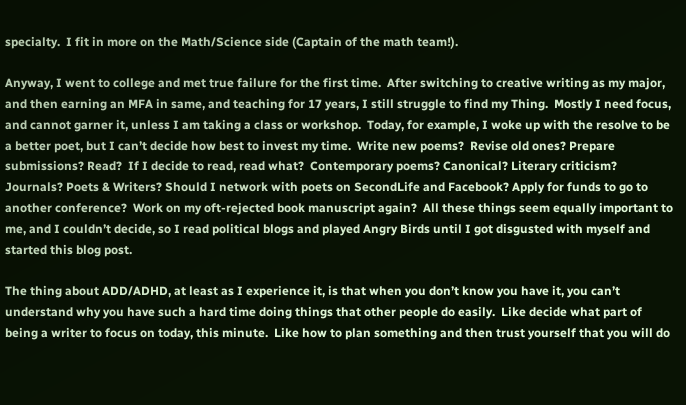specialty.  I fit in more on the Math/Science side (Captain of the math team!).

Anyway, I went to college and met true failure for the first time.  After switching to creative writing as my major, and then earning an MFA in same, and teaching for 17 years, I still struggle to find my Thing.  Mostly I need focus, and cannot garner it, unless I am taking a class or workshop.  Today, for example, I woke up with the resolve to be a better poet, but I can’t decide how best to invest my time.  Write new poems?  Revise old ones? Prepare submissions? Read?  If I decide to read, read what?  Contemporary poems? Canonical? Literary criticism?  Journals? Poets & Writers? Should I network with poets on SecondLife and Facebook? Apply for funds to go to another conference?  Work on my oft-rejected book manuscript again?  All these things seem equally important to me, and I couldn’t decide, so I read political blogs and played Angry Birds until I got disgusted with myself and started this blog post.

The thing about ADD/ADHD, at least as I experience it, is that when you don’t know you have it, you can’t understand why you have such a hard time doing things that other people do easily.  Like decide what part of being a writer to focus on today, this minute.  Like how to plan something and then trust yourself that you will do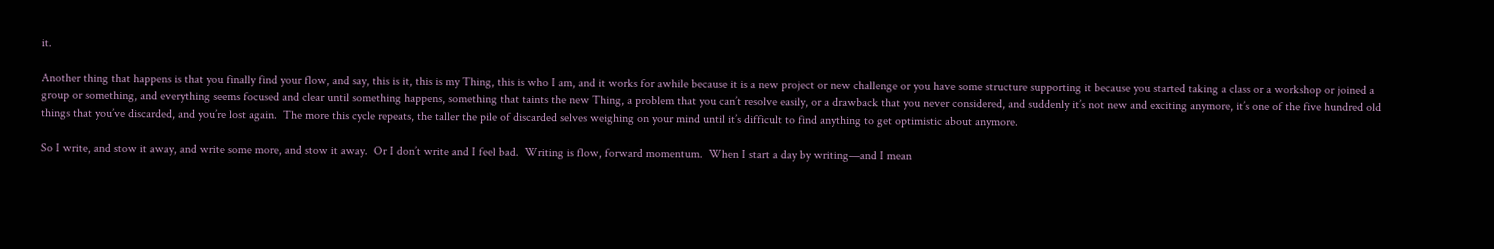it.

Another thing that happens is that you finally find your flow, and say, this is it, this is my Thing, this is who I am, and it works for awhile because it is a new project or new challenge or you have some structure supporting it because you started taking a class or a workshop or joined a group or something, and everything seems focused and clear until something happens, something that taints the new Thing, a problem that you can’t resolve easily, or a drawback that you never considered, and suddenly it’s not new and exciting anymore, it’s one of the five hundred old things that you’ve discarded, and you’re lost again.  The more this cycle repeats, the taller the pile of discarded selves weighing on your mind until it’s difficult to find anything to get optimistic about anymore.

So I write, and stow it away, and write some more, and stow it away.  Or I don’t write and I feel bad.  Writing is flow, forward momentum.  When I start a day by writing—and I mean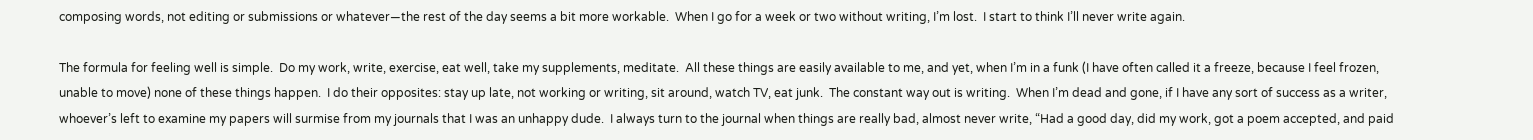composing words, not editing or submissions or whatever—the rest of the day seems a bit more workable.  When I go for a week or two without writing, I’m lost.  I start to think I’ll never write again.

The formula for feeling well is simple.  Do my work, write, exercise, eat well, take my supplements, meditate.  All these things are easily available to me, and yet, when I’m in a funk (I have often called it a freeze, because I feel frozen, unable to move) none of these things happen.  I do their opposites: stay up late, not working or writing, sit around, watch TV, eat junk.  The constant way out is writing.  When I’m dead and gone, if I have any sort of success as a writer, whoever’s left to examine my papers will surmise from my journals that I was an unhappy dude.  I always turn to the journal when things are really bad, almost never write, “Had a good day, did my work, got a poem accepted, and paid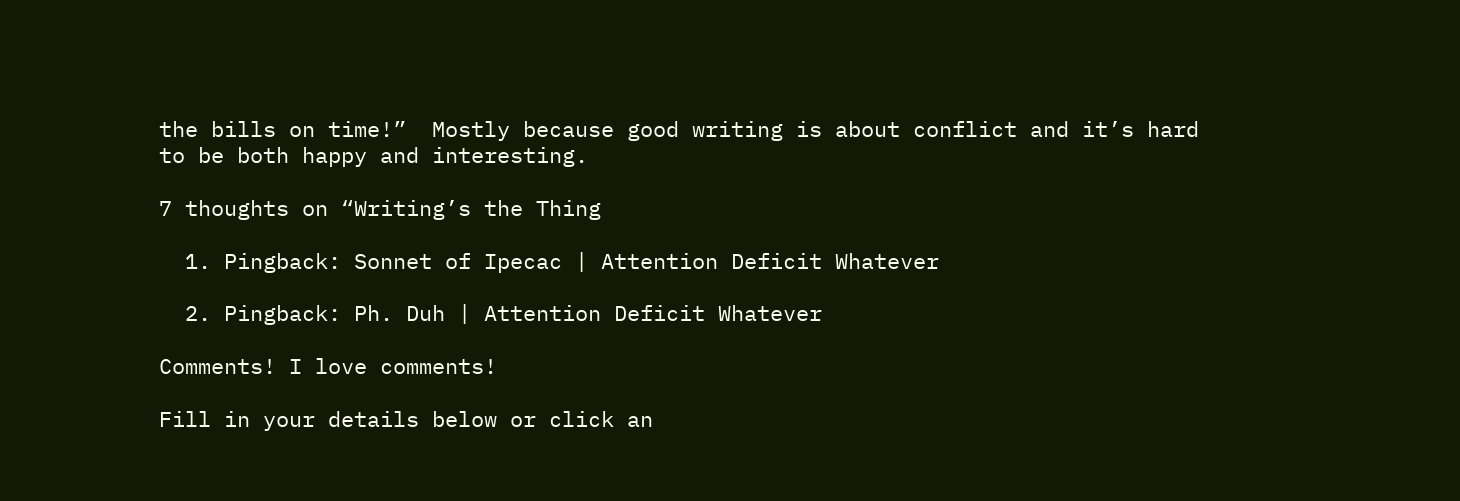the bills on time!”  Mostly because good writing is about conflict and it’s hard to be both happy and interesting.

7 thoughts on “Writing’s the Thing

  1. Pingback: Sonnet of Ipecac | Attention Deficit Whatever

  2. Pingback: Ph. Duh | Attention Deficit Whatever

Comments! I love comments!

Fill in your details below or click an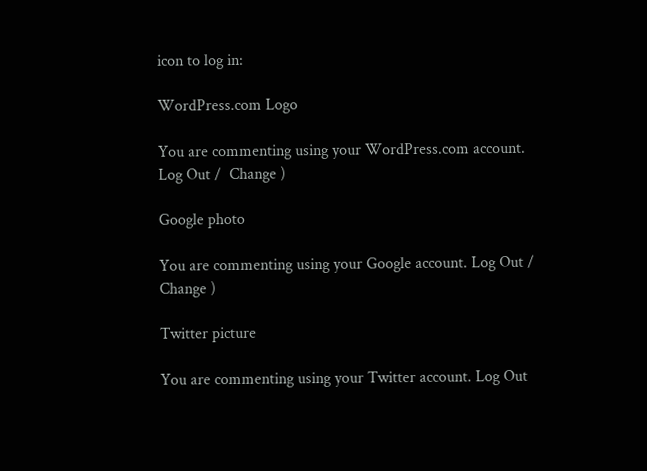icon to log in:

WordPress.com Logo

You are commenting using your WordPress.com account. Log Out /  Change )

Google photo

You are commenting using your Google account. Log Out /  Change )

Twitter picture

You are commenting using your Twitter account. Log Out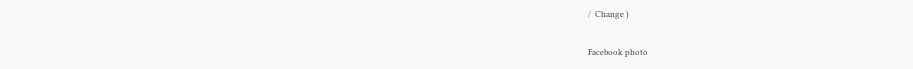/  Change )

Facebook photo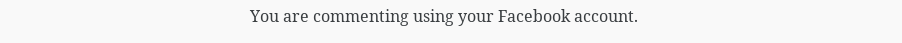You are commenting using your Facebook account.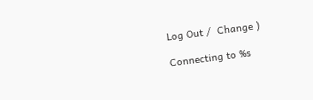Log Out /  Change )

Connecting to %s